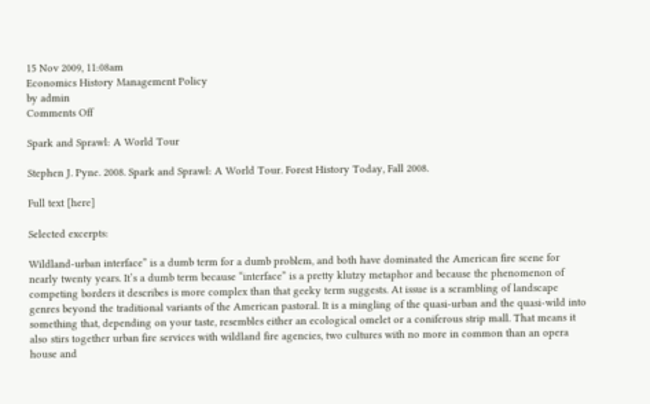15 Nov 2009, 11:08am
Economics History Management Policy
by admin
Comments Off

Spark and Sprawl: A World Tour

Stephen J. Pyne. 2008. Spark and Sprawl: A World Tour. Forest History Today, Fall 2008.

Full text [here]

Selected excerpts:

Wildland-urban interface” is a dumb term for a dumb problem, and both have dominated the American fire scene for nearly twenty years. It’s a dumb term because “interface” is a pretty klutzy metaphor and because the phenomenon of competing borders it describes is more complex than that geeky term suggests. At issue is a scrambling of landscape genres beyond the traditional variants of the American pastoral. It is a mingling of the quasi-urban and the quasi-wild into something that, depending on your taste, resembles either an ecological omelet or a coniferous strip mall. That means it also stirs together urban fire services with wildland fire agencies, two cultures with no more in common than an opera house and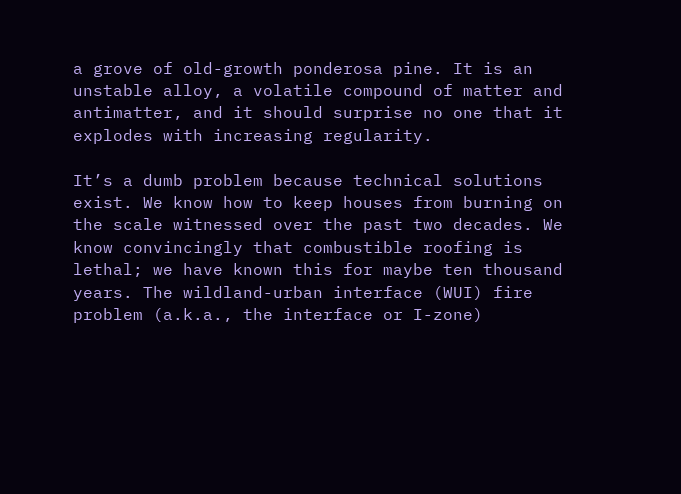a grove of old-growth ponderosa pine. It is an unstable alloy, a volatile compound of matter and antimatter, and it should surprise no one that it explodes with increasing regularity.

It’s a dumb problem because technical solutions exist. We know how to keep houses from burning on the scale witnessed over the past two decades. We know convincingly that combustible roofing is lethal; we have known this for maybe ten thousand years. The wildland-urban interface (WUI) fire problem (a.k.a., the interface or I-zone)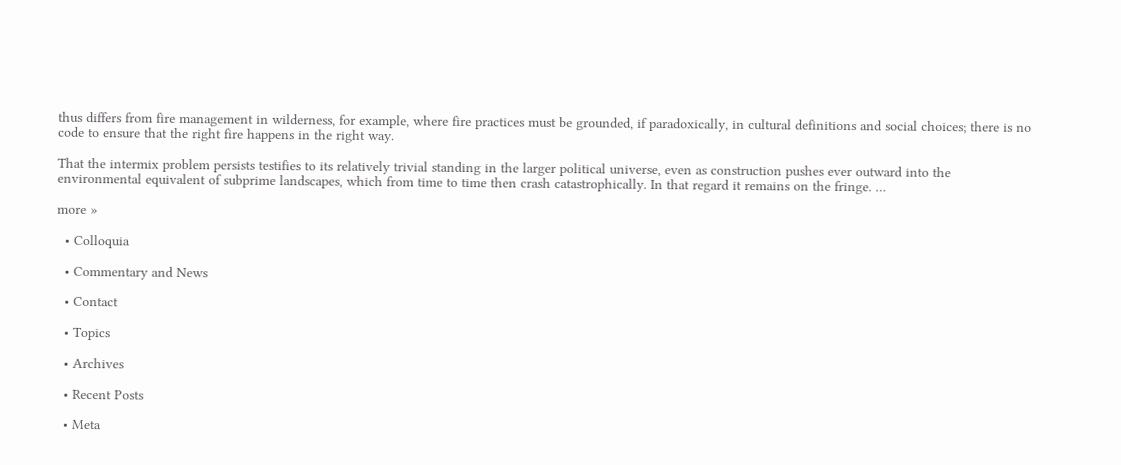thus differs from fire management in wilderness, for example, where fire practices must be grounded, if paradoxically, in cultural definitions and social choices; there is no code to ensure that the right fire happens in the right way.

That the intermix problem persists testifies to its relatively trivial standing in the larger political universe, even as construction pushes ever outward into the environmental equivalent of subprime landscapes, which from time to time then crash catastrophically. In that regard it remains on the fringe. …

more »

  • Colloquia

  • Commentary and News

  • Contact

  • Topics

  • Archives

  • Recent Posts

  • Meta